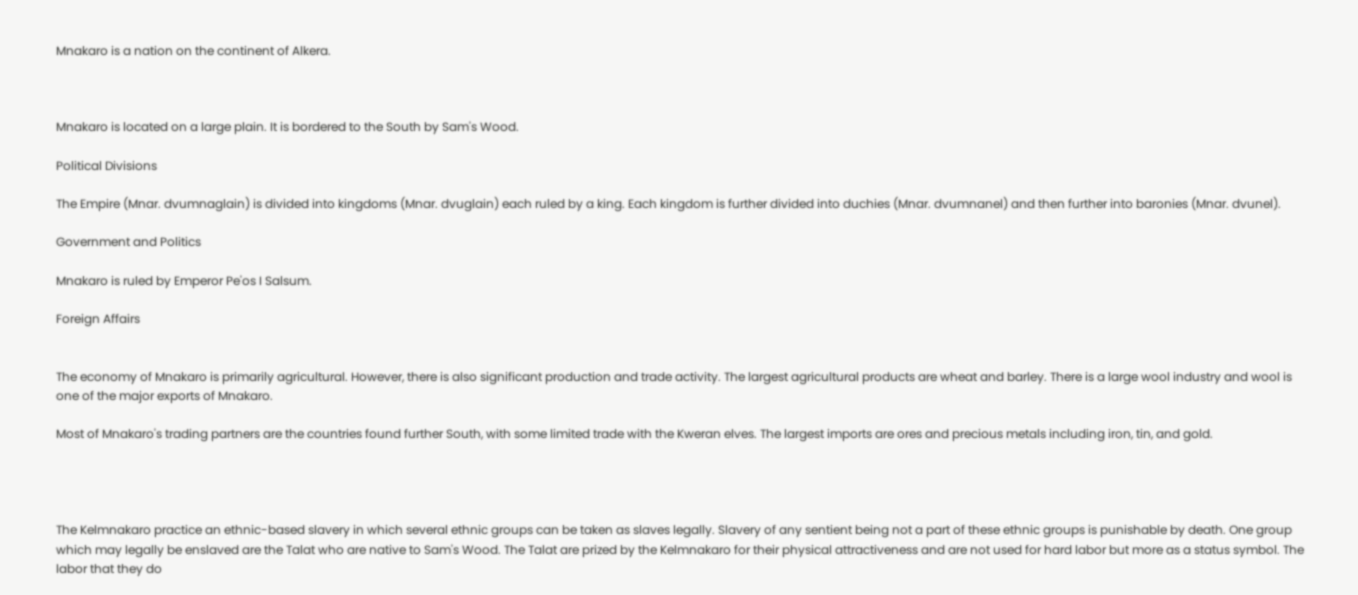Mnakaro is a nation on the continent of Alkera.



Mnakaro is located on a large plain. It is bordered to the South by Sam's Wood.

Political Divisions

The Empire (Mnar. dvumnaglain) is divided into kingdoms (Mnar. dvuglain) each ruled by a king. Each kingdom is further divided into duchies (Mnar. dvumnanel) and then further into baronies (Mnar. dvunel).

Government and Politics

Mnakaro is ruled by Emperor Pe'os I Salsum.

Foreign Affairs


The economy of Mnakaro is primarily agricultural. However, there is also significant production and trade activity. The largest agricultural products are wheat and barley. There is a large wool industry and wool is one of the major exports of Mnakaro.

Most of Mnakaro's trading partners are the countries found further South, with some limited trade with the Kweran elves. The largest imports are ores and precious metals including iron, tin, and gold.




The Kelmnakaro practice an ethnic-based slavery in which several ethnic groups can be taken as slaves legally. Slavery of any sentient being not a part of these ethnic groups is punishable by death. One group which may legally be enslaved are the Talat who are native to Sam's Wood. The Talat are prized by the Kelmnakaro for their physical attractiveness and are not used for hard labor but more as a status symbol. The labor that they do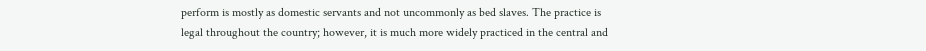perform is mostly as domestic servants and not uncommonly as bed slaves. The practice is legal throughout the country; however, it is much more widely practiced in the central and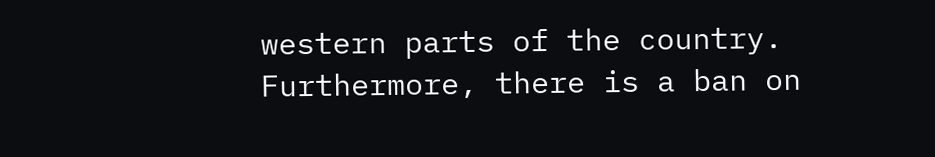western parts of the country. Furthermore, there is a ban on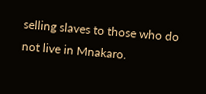selling slaves to those who do not live in Mnakaro.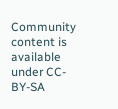Community content is available under CC-BY-SA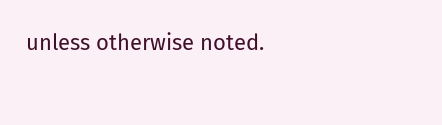unless otherwise noted.